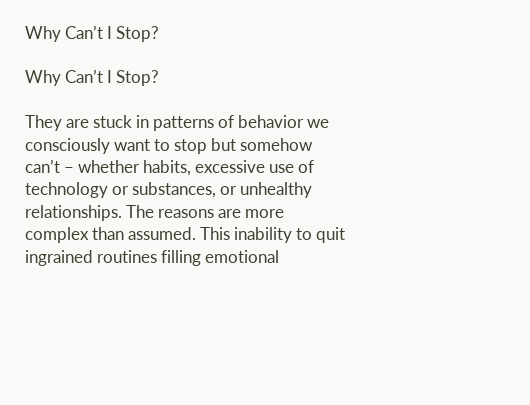Why Can’t I Stop?

Why Can’t I Stop?

They are stuck in patterns of behavior we consciously want to stop but somehow can’t – whether habits, excessive use of technology or substances, or unhealthy relationships. The reasons are more complex than assumed. This inability to quit ingrained routines filling emotional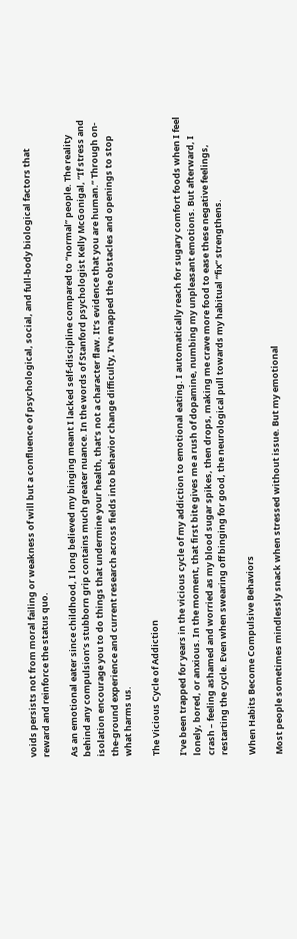voids persists not from moral failing or weakness of will but a confluence of psychological, social, and full-body biological factors that reward and reinforce the status quo.

As an emotional eater since childhood, I long believed my binging meant I lacked self-discipline compared to “normal” people. The reality behind any compulsion’s stubborn grip contains much greater nuance. In the words of Stanford psychologist Kelly McGonigal, “If stress and isolation encourage you to do things that undermine your health, that’s not a character flaw. It’s evidence that you are human.” Through on-the-ground experience and current research across fields into behavior change difficulty, I’ve mapped the obstacles and openings to stop what harms us.

The Vicious Cycle of Addiction

I’ve been trapped for years in the vicious cycle of my addiction to emotional eating. I automatically reach for sugary comfort foods when I feel lonely, bored, or anxious. In the moment, that first bite gives me a rush of dopamine, numbing my unpleasant emotions. But afterward, I crash – feeling ashamed and worried as my blood sugar spikes, then drops, making me crave more food to ease these negative feelings, restarting the cycle. Even when swearing off binging for good, the neurological pull towards my habitual “fix” strengthens.

When Habits Become Compulsive Behaviors

Most people sometimes mindlessly snack when stressed without issue. But my emotional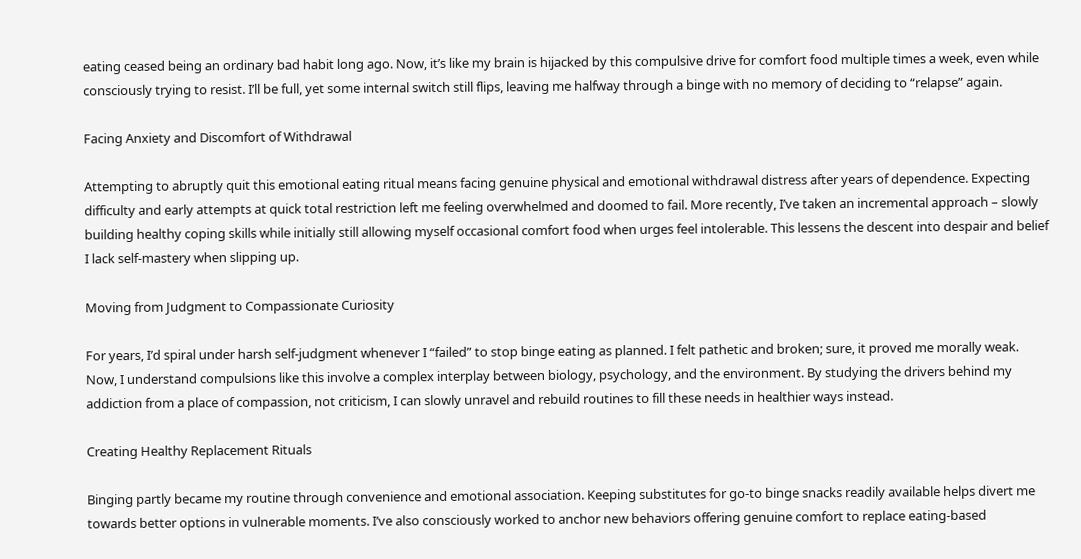eating ceased being an ordinary bad habit long ago. Now, it’s like my brain is hijacked by this compulsive drive for comfort food multiple times a week, even while consciously trying to resist. I’ll be full, yet some internal switch still flips, leaving me halfway through a binge with no memory of deciding to “relapse” again.

Facing Anxiety and Discomfort of Withdrawal

Attempting to abruptly quit this emotional eating ritual means facing genuine physical and emotional withdrawal distress after years of dependence. Expecting difficulty and early attempts at quick total restriction left me feeling overwhelmed and doomed to fail. More recently, I’ve taken an incremental approach – slowly building healthy coping skills while initially still allowing myself occasional comfort food when urges feel intolerable. This lessens the descent into despair and belief I lack self-mastery when slipping up.

Moving from Judgment to Compassionate Curiosity

For years, I’d spiral under harsh self-judgment whenever I “failed” to stop binge eating as planned. I felt pathetic and broken; sure, it proved me morally weak. Now, I understand compulsions like this involve a complex interplay between biology, psychology, and the environment. By studying the drivers behind my addiction from a place of compassion, not criticism, I can slowly unravel and rebuild routines to fill these needs in healthier ways instead.

Creating Healthy Replacement Rituals

Binging partly became my routine through convenience and emotional association. Keeping substitutes for go-to binge snacks readily available helps divert me towards better options in vulnerable moments. I’ve also consciously worked to anchor new behaviors offering genuine comfort to replace eating-based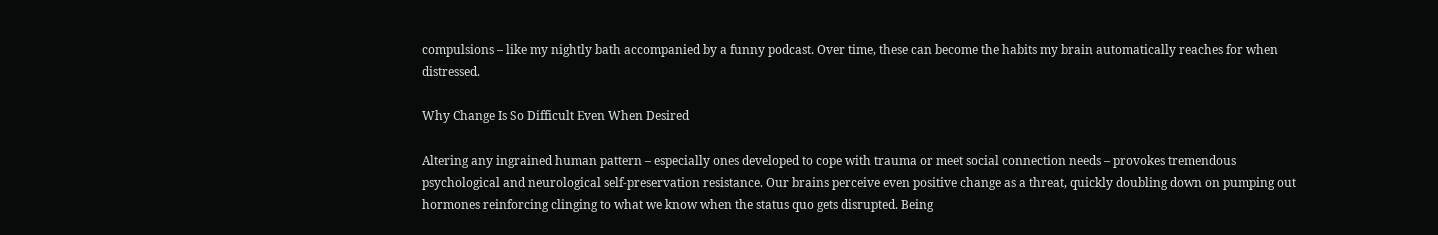compulsions – like my nightly bath accompanied by a funny podcast. Over time, these can become the habits my brain automatically reaches for when distressed.

Why Change Is So Difficult Even When Desired

Altering any ingrained human pattern – especially ones developed to cope with trauma or meet social connection needs – provokes tremendous psychological and neurological self-preservation resistance. Our brains perceive even positive change as a threat, quickly doubling down on pumping out hormones reinforcing clinging to what we know when the status quo gets disrupted. Being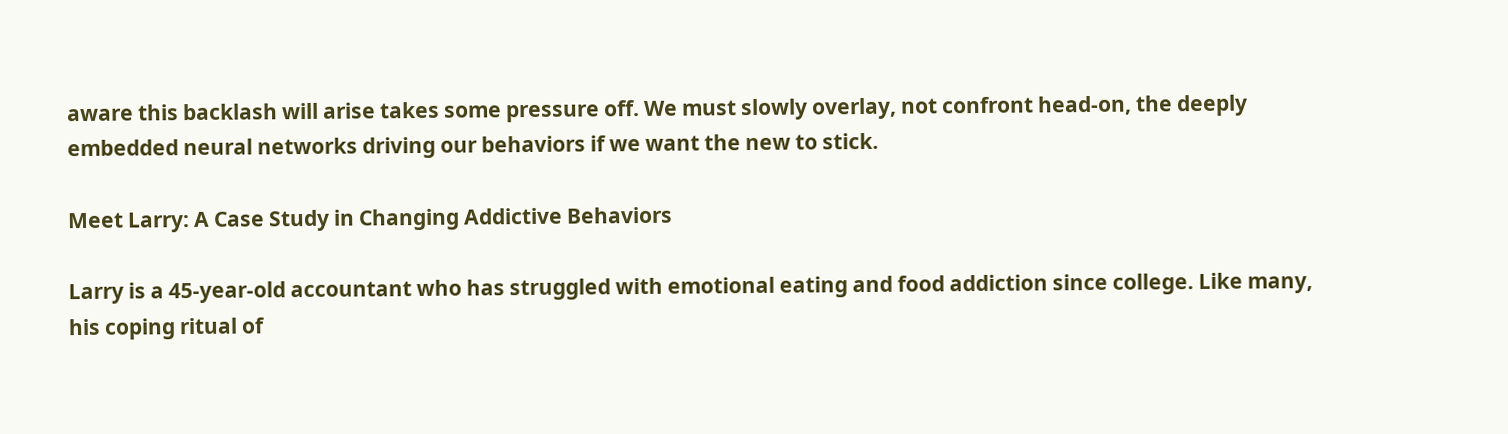aware this backlash will arise takes some pressure off. We must slowly overlay, not confront head-on, the deeply embedded neural networks driving our behaviors if we want the new to stick.

Meet Larry: A Case Study in Changing Addictive Behaviors

Larry is a 45-year-old accountant who has struggled with emotional eating and food addiction since college. Like many, his coping ritual of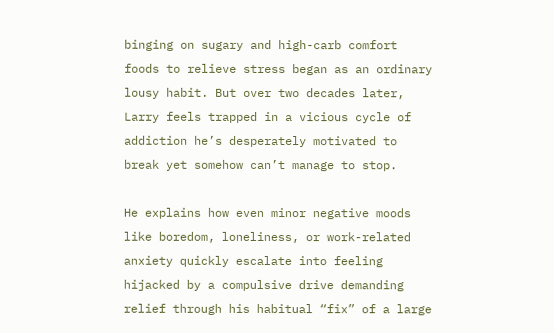binging on sugary and high-carb comfort foods to relieve stress began as an ordinary lousy habit. But over two decades later, Larry feels trapped in a vicious cycle of addiction he’s desperately motivated to break yet somehow can’t manage to stop.

He explains how even minor negative moods like boredom, loneliness, or work-related anxiety quickly escalate into feeling hijacked by a compulsive drive demanding relief through his habitual “fix” of a large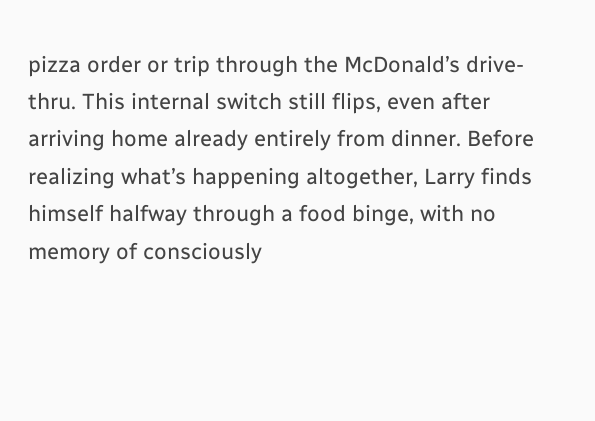pizza order or trip through the McDonald’s drive-thru. This internal switch still flips, even after arriving home already entirely from dinner. Before realizing what’s happening altogether, Larry finds himself halfway through a food binge, with no memory of consciously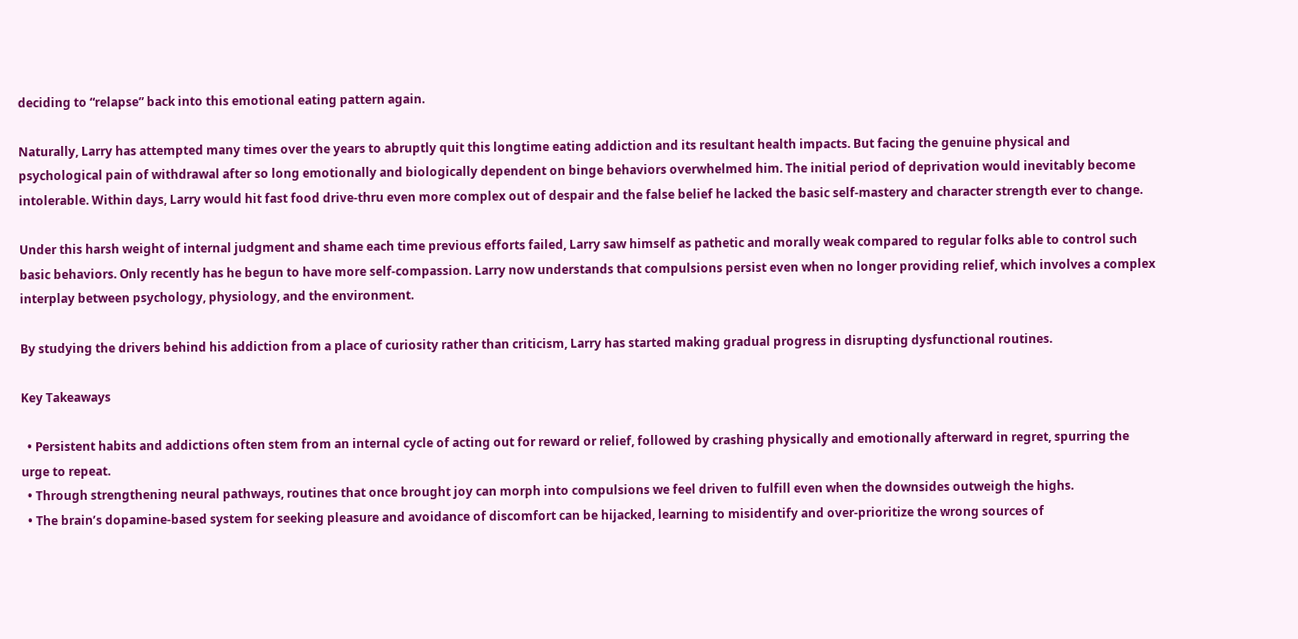deciding to “relapse” back into this emotional eating pattern again.

Naturally, Larry has attempted many times over the years to abruptly quit this longtime eating addiction and its resultant health impacts. But facing the genuine physical and psychological pain of withdrawal after so long emotionally and biologically dependent on binge behaviors overwhelmed him. The initial period of deprivation would inevitably become intolerable. Within days, Larry would hit fast food drive-thru even more complex out of despair and the false belief he lacked the basic self-mastery and character strength ever to change.

Under this harsh weight of internal judgment and shame each time previous efforts failed, Larry saw himself as pathetic and morally weak compared to regular folks able to control such basic behaviors. Only recently has he begun to have more self-compassion. Larry now understands that compulsions persist even when no longer providing relief, which involves a complex interplay between psychology, physiology, and the environment.

By studying the drivers behind his addiction from a place of curiosity rather than criticism, Larry has started making gradual progress in disrupting dysfunctional routines.

Key Takeaways

  • Persistent habits and addictions often stem from an internal cycle of acting out for reward or relief, followed by crashing physically and emotionally afterward in regret, spurring the urge to repeat.
  • Through strengthening neural pathways, routines that once brought joy can morph into compulsions we feel driven to fulfill even when the downsides outweigh the highs.
  • The brain’s dopamine-based system for seeking pleasure and avoidance of discomfort can be hijacked, learning to misidentify and over-prioritize the wrong sources of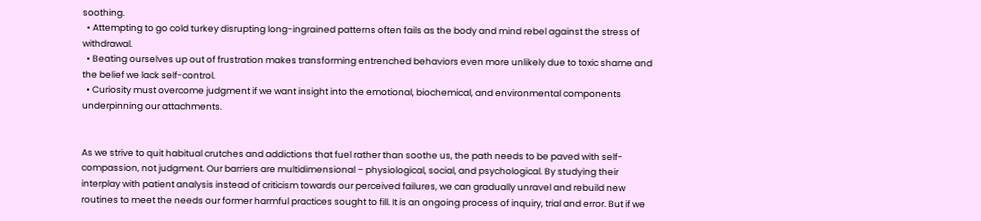soothing.
  • Attempting to go cold turkey disrupting long-ingrained patterns often fails as the body and mind rebel against the stress of withdrawal.
  • Beating ourselves up out of frustration makes transforming entrenched behaviors even more unlikely due to toxic shame and the belief we lack self-control.
  • Curiosity must overcome judgment if we want insight into the emotional, biochemical, and environmental components underpinning our attachments.


As we strive to quit habitual crutches and addictions that fuel rather than soothe us, the path needs to be paved with self-compassion, not judgment. Our barriers are multidimensional – physiological, social, and psychological. By studying their interplay with patient analysis instead of criticism towards our perceived failures, we can gradually unravel and rebuild new routines to meet the needs our former harmful practices sought to fill. It is an ongoing process of inquiry, trial and error. But if we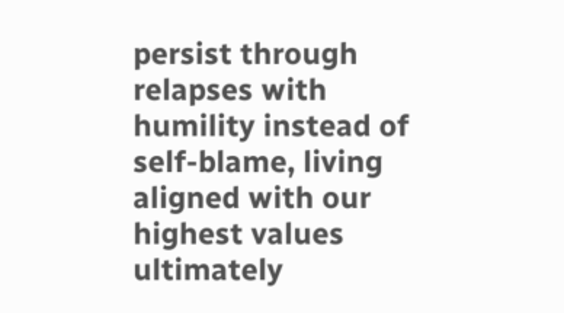persist through relapses with humility instead of self-blame, living aligned with our highest values ultimately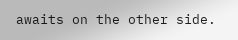awaits on the other side.